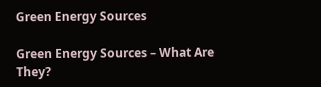Green Energy Sources

Green Energy Sources – What Are They?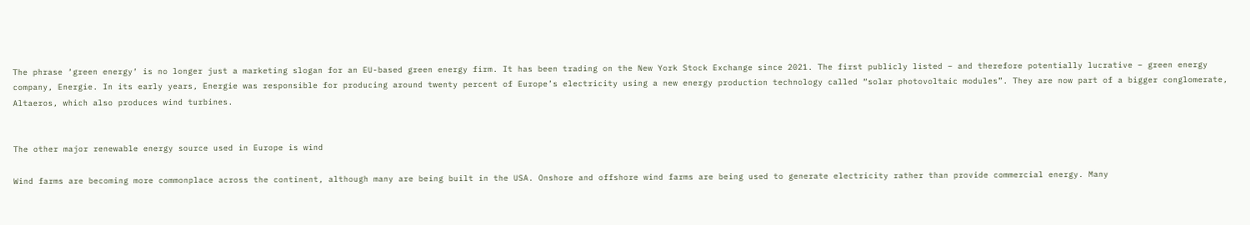The phrase ‘green energy‘ is no longer just a marketing slogan for an EU-based green energy firm. It has been trading on the New York Stock Exchange since 2021. The first publicly listed – and therefore potentially lucrative – green energy company, Energie. In its early years, Energie was responsible for producing around twenty percent of Europe’s electricity using a new energy production technology called “solar photovoltaic modules”. They are now part of a bigger conglomerate, Altaeros, which also produces wind turbines.


The other major renewable energy source used in Europe is wind

Wind farms are becoming more commonplace across the continent, although many are being built in the USA. Onshore and offshore wind farms are being used to generate electricity rather than provide commercial energy. Many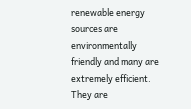renewable energy sources are environmentally friendly and many are extremely efficient. They are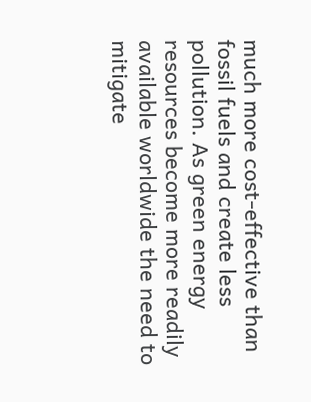much more cost-effective than fossil fuels and create less pollution. As green energy resources become more readily available worldwide the need to mitigate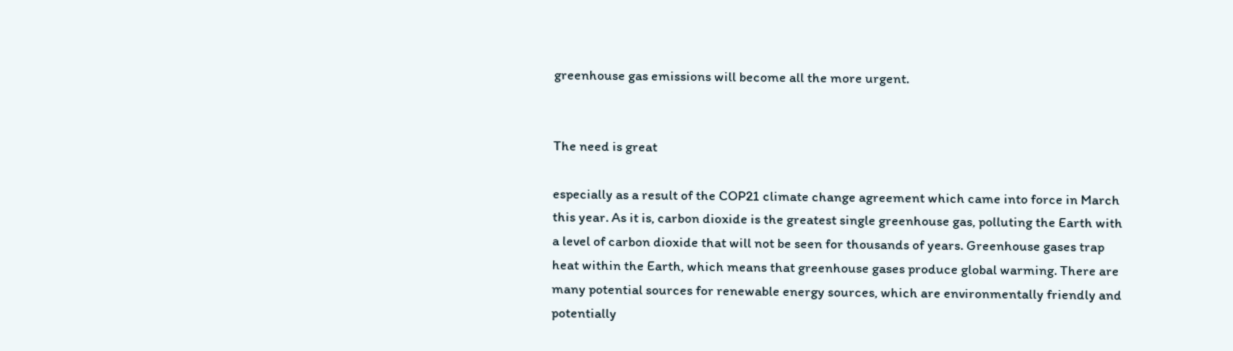greenhouse gas emissions will become all the more urgent.


The need is great

especially as a result of the COP21 climate change agreement which came into force in March this year. As it is, carbon dioxide is the greatest single greenhouse gas, polluting the Earth with a level of carbon dioxide that will not be seen for thousands of years. Greenhouse gases trap heat within the Earth, which means that greenhouse gases produce global warming. There are many potential sources for renewable energy sources, which are environmentally friendly and potentially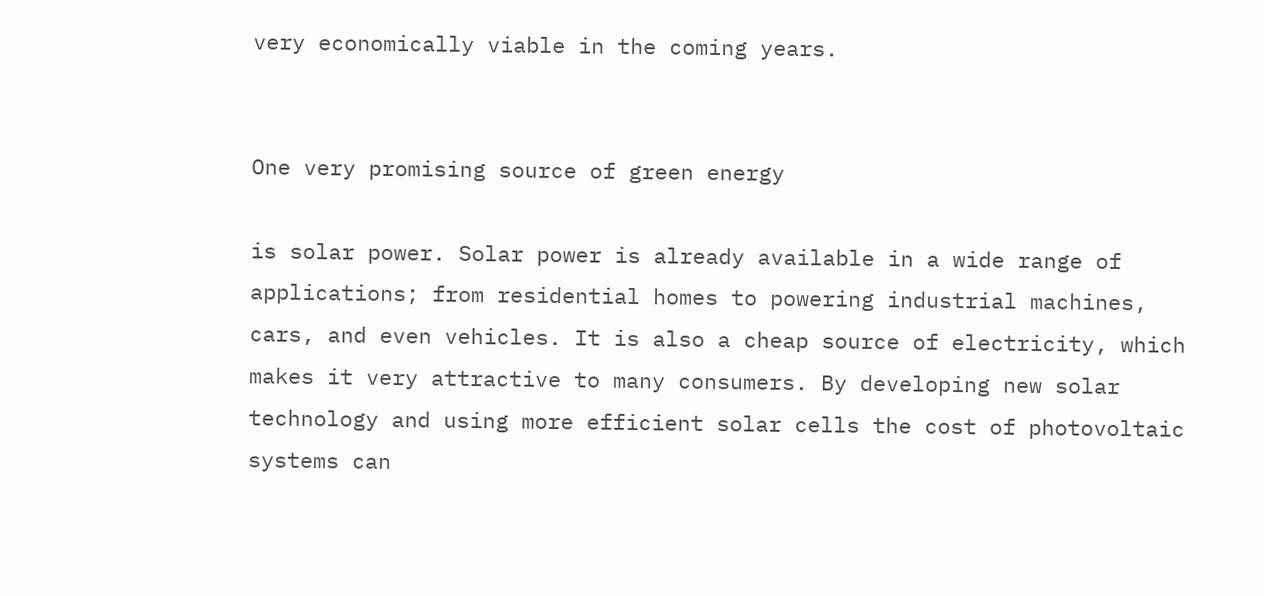very economically viable in the coming years.


One very promising source of green energy

is solar power. Solar power is already available in a wide range of applications; from residential homes to powering industrial machines, cars, and even vehicles. It is also a cheap source of electricity, which makes it very attractive to many consumers. By developing new solar technology and using more efficient solar cells the cost of photovoltaic systems can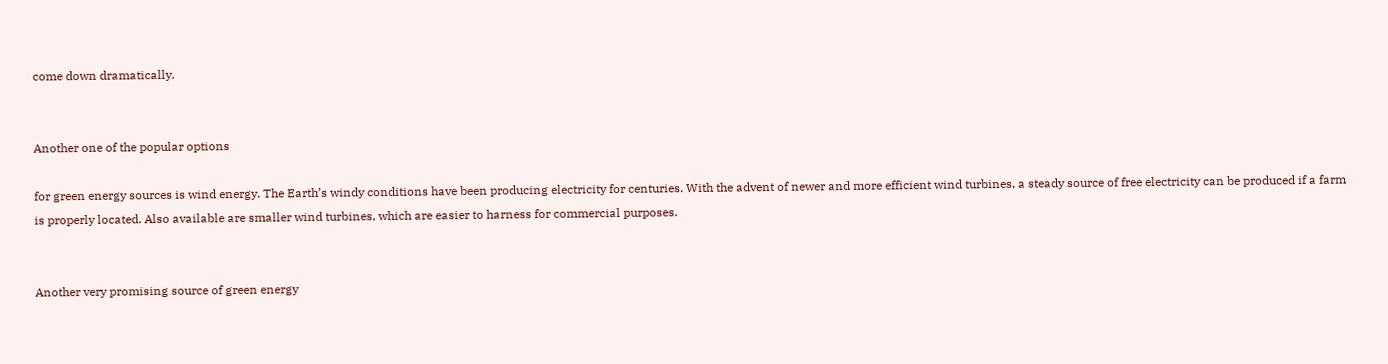come down dramatically.


Another one of the popular options

for green energy sources is wind energy. The Earth’s windy conditions have been producing electricity for centuries. With the advent of newer and more efficient wind turbines, a steady source of free electricity can be produced if a farm is properly located. Also available are smaller wind turbines, which are easier to harness for commercial purposes.


Another very promising source of green energy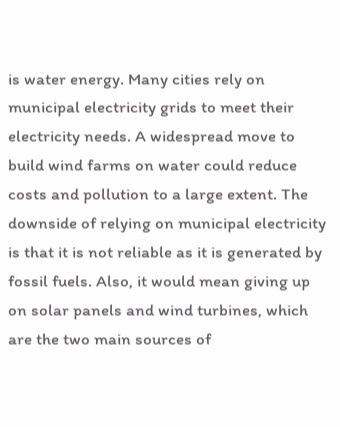is water energy. Many cities rely on municipal electricity grids to meet their electricity needs. A widespread move to build wind farms on water could reduce costs and pollution to a large extent. The downside of relying on municipal electricity is that it is not reliable as it is generated by fossil fuels. Also, it would mean giving up on solar panels and wind turbines, which are the two main sources of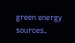green energy sources.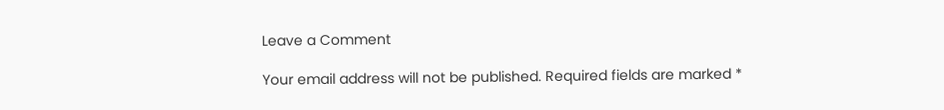Leave a Comment

Your email address will not be published. Required fields are marked *